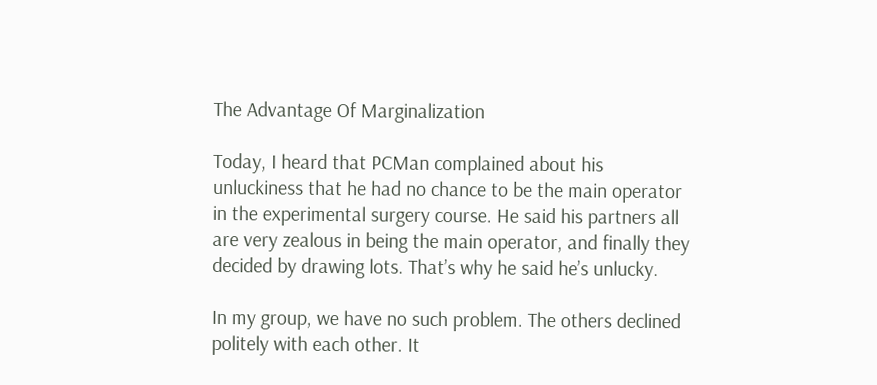The Advantage Of Marginalization

Today, I heard that PCMan complained about his unluckiness that he had no chance to be the main operator in the experimental surgery course. He said his partners all are very zealous in being the main operator, and finally they decided by drawing lots. That’s why he said he’s unlucky.

In my group, we have no such problem. The others declined politely with each other. It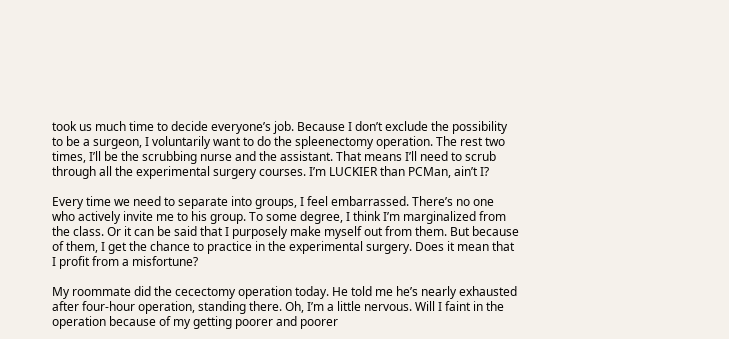took us much time to decide everyone’s job. Because I don’t exclude the possibility to be a surgeon, I voluntarily want to do the spleenectomy operation. The rest two times, I’ll be the scrubbing nurse and the assistant. That means I’ll need to scrub through all the experimental surgery courses. I’m LUCKIER than PCMan, ain’t I?

Every time we need to separate into groups, I feel embarrassed. There’s no one who actively invite me to his group. To some degree, I think I’m marginalized from the class. Or it can be said that I purposely make myself out from them. But because of them, I get the chance to practice in the experimental surgery. Does it mean that I profit from a misfortune?

My roommate did the cecectomy operation today. He told me he’s nearly exhausted after four-hour operation, standing there. Oh, I’m a little nervous. Will I faint in the operation because of my getting poorer and poorer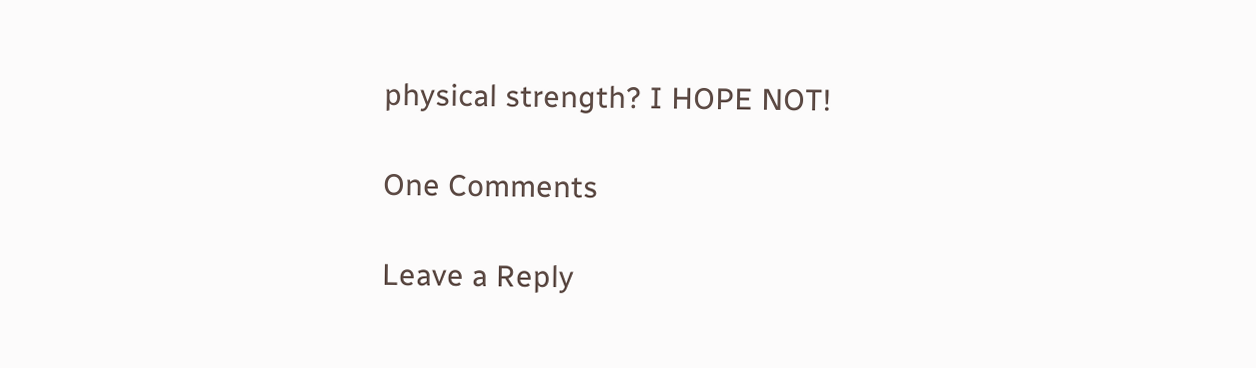physical strength? I HOPE NOT!

One Comments

Leave a Reply